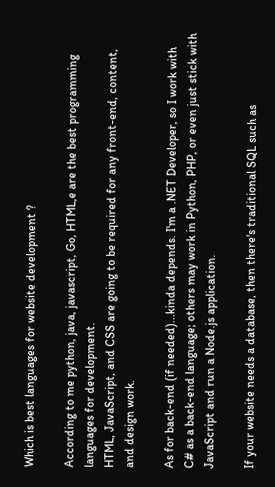Which is best languages for website development ?

According to me python, java, javascript, Go, HTML,e are the best programming languages for development.
HTML, JavaScript, and CSS are going to be required for any front-end, content, and design work.

As for back-end (if needed)...kinda depends. I'm a .NET Developer, so I work with C# as a back-end language; others may work in Python, PHP, or even just stick with JavaScript and run a Node.js application.

If your website needs a database, then there's traditional SQL such as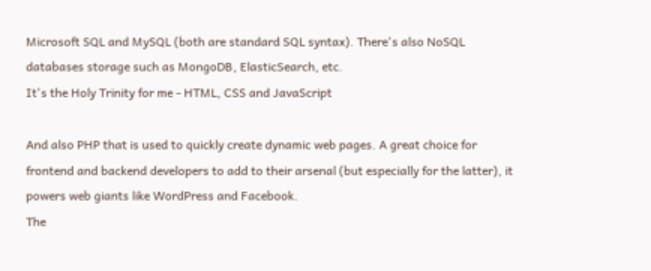Microsoft SQL and MySQL (both are standard SQL syntax). There's also NoSQL databases storage such as MongoDB, ElasticSearch, etc.
It's the Holy Trinity for me - HTML, CSS and JavaScript

And also PHP that is used to quickly create dynamic web pages. A great choice for frontend and backend developers to add to their arsenal (but especially for the latter), it powers web giants like WordPress and Facebook.
The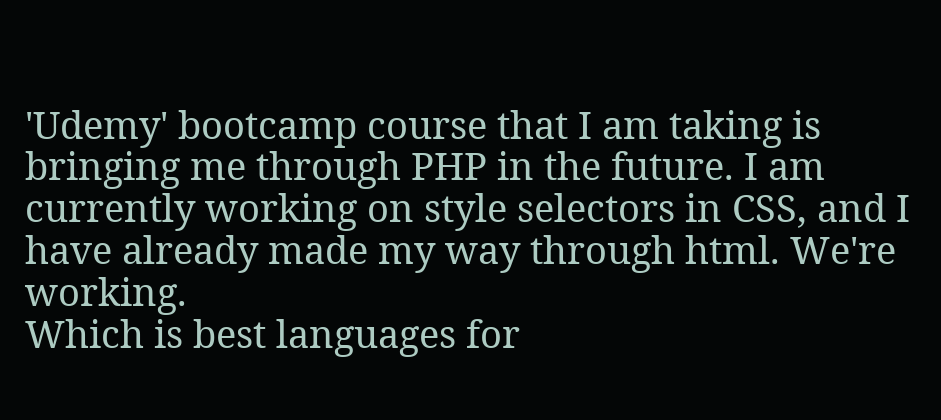'Udemy' bootcamp course that I am taking is bringing me through PHP in the future. I am currently working on style selectors in CSS, and I have already made my way through html. We're working.
Which is best languages for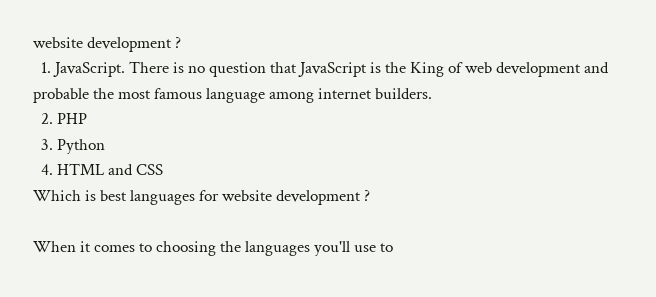website development ?
  1. JavaScript. There is no question that JavaScript is the King of web development and probable the most famous language among internet builders.
  2. PHP
  3. Python
  4. HTML and CSS
Which is best languages for website development ?

When it comes to choosing the languages you'll use to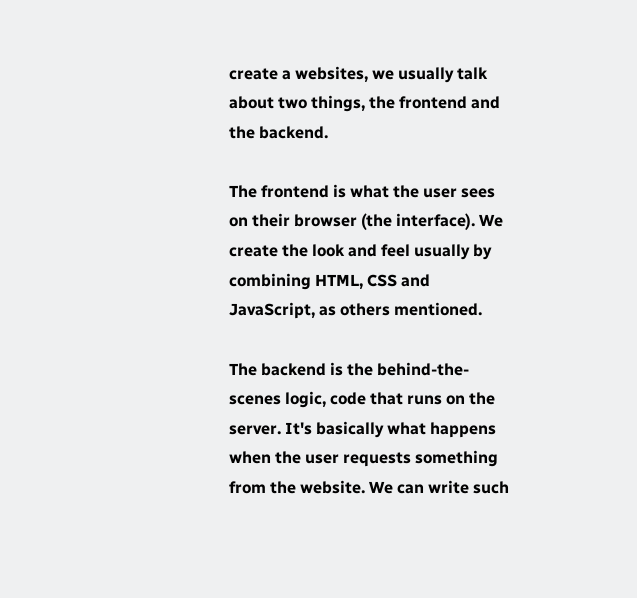create a websites, we usually talk about two things, the frontend and the backend.

The frontend is what the user sees on their browser (the interface). We create the look and feel usually by combining HTML, CSS and JavaScript, as others mentioned.

The backend is the behind-the-scenes logic, code that runs on the server. It's basically what happens when the user requests something from the website. We can write such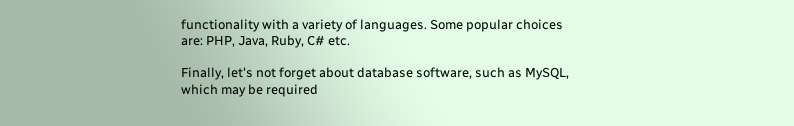functionality with a variety of languages. Some popular choices are: PHP, Java, Ruby, C# etc.

Finally, let's not forget about database software, such as MySQL, which may be required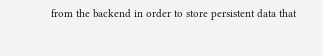from the backend in order to store persistent data that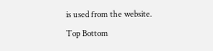is used from the website.
Top Bottom